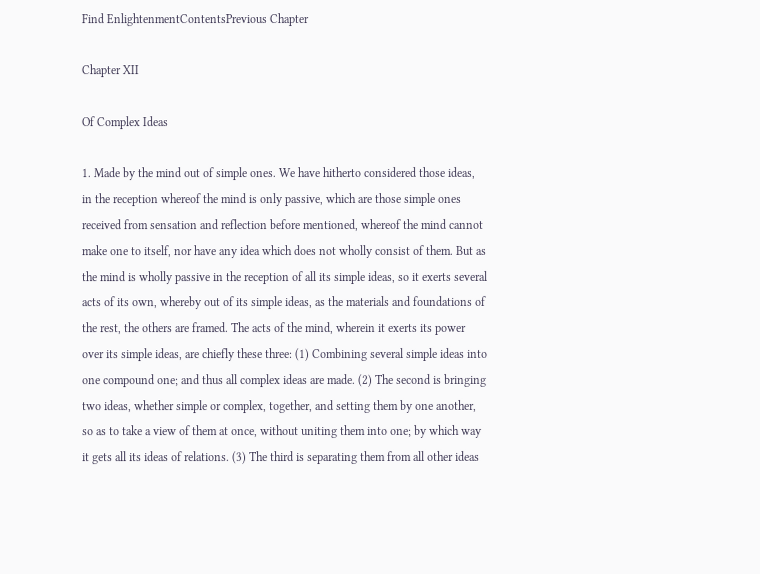Find EnlightenmentContentsPrevious Chapter

Chapter XII

Of Complex Ideas

1. Made by the mind out of simple ones. We have hitherto considered those ideas, in the reception whereof the mind is only passive, which are those simple ones received from sensation and reflection before mentioned, whereof the mind cannot make one to itself, nor have any idea which does not wholly consist of them. But as the mind is wholly passive in the reception of all its simple ideas, so it exerts several acts of its own, whereby out of its simple ideas, as the materials and foundations of the rest, the others are framed. The acts of the mind, wherein it exerts its power over its simple ideas, are chiefly these three: (1) Combining several simple ideas into one compound one; and thus all complex ideas are made. (2) The second is bringing two ideas, whether simple or complex, together, and setting them by one another, so as to take a view of them at once, without uniting them into one; by which way it gets all its ideas of relations. (3) The third is separating them from all other ideas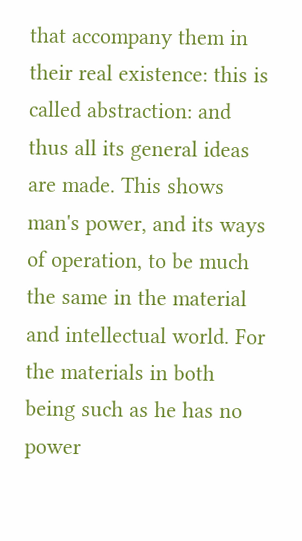that accompany them in their real existence: this is called abstraction: and thus all its general ideas are made. This shows man's power, and its ways of operation, to be much the same in the material and intellectual world. For the materials in both being such as he has no power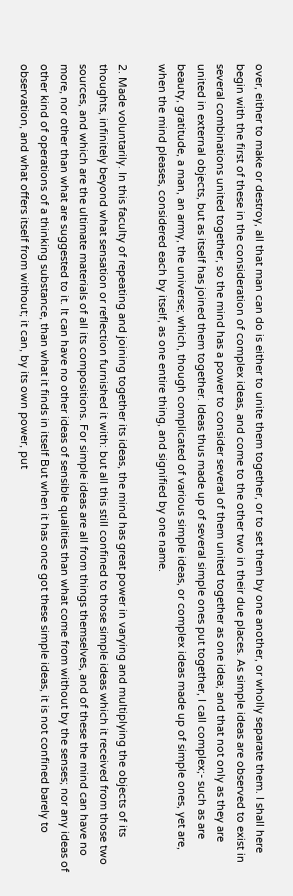over, either to make or destroy, all that man can do is either to unite them together, or to set them by one another, or wholly separate them. I shall here begin with the first of these in the consideration of complex ideas, and come to the other two in their due places. As simple ideas are observed to exist in several combinations united together, so the mind has a power to consider several of them united together as one idea; and that not only as they are united in external objects, but as itself has joined them together. Ideas thus made up of several simple ones put together, I call complex;- such as are beauty, gratitude, a man, an army, the universe; which, though complicated of various simple ideas, or complex ideas made up of simple ones, yet are, when the mind pleases, considered each by itself, as one entire thing, and signified by one name.

2. Made voluntarily. In this faculty of repeating and joining together its ideas, the mind has great power in varying and multiplying the objects of its thoughts, infinitely beyond what sensation or reflection furnished it with: but all this still confined to those simple ideas which it received from those two sources, and which are the ultimate materials of all its compositions. For simple ideas are all from things themselves, and of these the mind can have no more, nor other than what are suggested to it. It can have no other ideas of sensible qualities than what come from without by the senses; nor any ideas of other kind of operations of a thinking substance, than what it finds in itself But when it has once got these simple ideas, it is not confined barely to observation, and what offers itself from without; it can, by its own power, put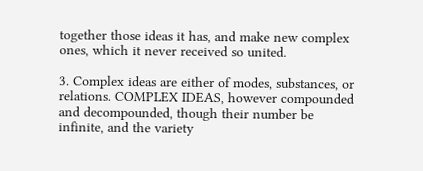together those ideas it has, and make new complex ones, which it never received so united.

3. Complex ideas are either of modes, substances, or relations. COMPLEX IDEAS, however compounded and decompounded, though their number be infinite, and the variety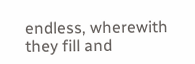endless, wherewith they fill and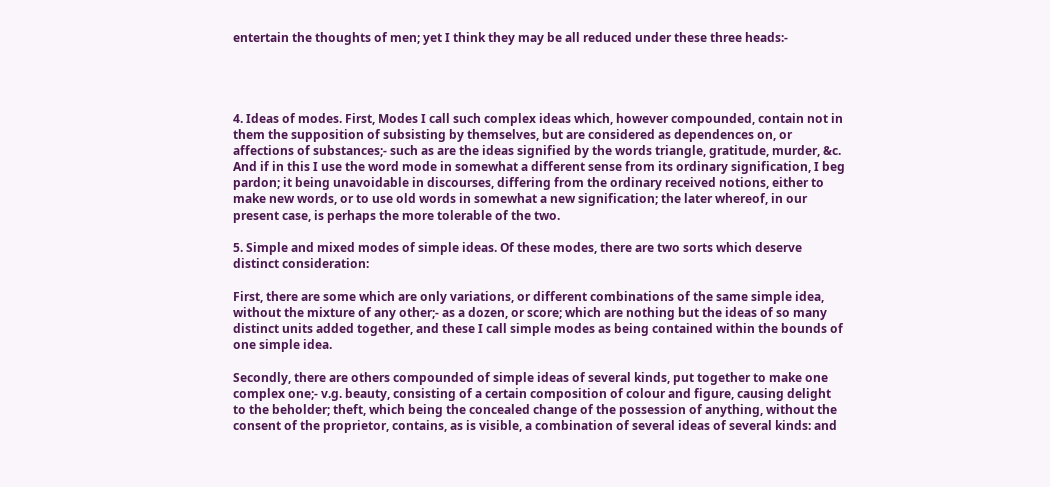entertain the thoughts of men; yet I think they may be all reduced under these three heads:-




4. Ideas of modes. First, Modes I call such complex ideas which, however compounded, contain not in them the supposition of subsisting by themselves, but are considered as dependences on, or affections of substances;- such as are the ideas signified by the words triangle, gratitude, murder, &c. And if in this I use the word mode in somewhat a different sense from its ordinary signification, I beg pardon; it being unavoidable in discourses, differing from the ordinary received notions, either to make new words, or to use old words in somewhat a new signification; the later whereof, in our present case, is perhaps the more tolerable of the two.

5. Simple and mixed modes of simple ideas. Of these modes, there are two sorts which deserve distinct consideration:

First, there are some which are only variations, or different combinations of the same simple idea, without the mixture of any other;- as a dozen, or score; which are nothing but the ideas of so many distinct units added together, and these I call simple modes as being contained within the bounds of one simple idea.

Secondly, there are others compounded of simple ideas of several kinds, put together to make one complex one;- v.g. beauty, consisting of a certain composition of colour and figure, causing delight to the beholder; theft, which being the concealed change of the possession of anything, without the consent of the proprietor, contains, as is visible, a combination of several ideas of several kinds: and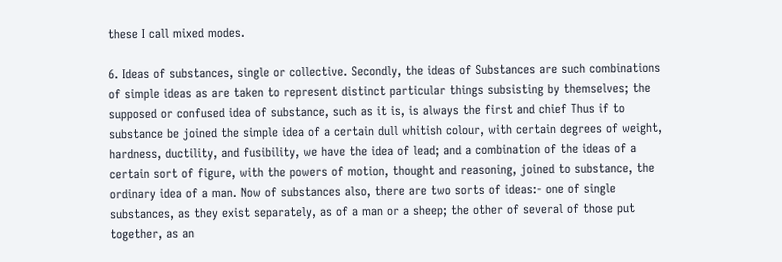these I call mixed modes.

6. Ideas of substances, single or collective. Secondly, the ideas of Substances are such combinations of simple ideas as are taken to represent distinct particular things subsisting by themselves; the supposed or confused idea of substance, such as it is, is always the first and chief Thus if to substance be joined the simple idea of a certain dull whitish colour, with certain degrees of weight, hardness, ductility, and fusibility, we have the idea of lead; and a combination of the ideas of a certain sort of figure, with the powers of motion, thought and reasoning, joined to substance, the ordinary idea of a man. Now of substances also, there are two sorts of ideas:- one of single substances, as they exist separately, as of a man or a sheep; the other of several of those put together, as an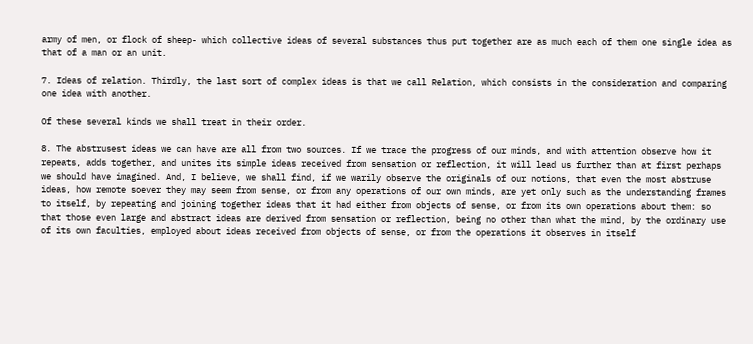army of men, or flock of sheep- which collective ideas of several substances thus put together are as much each of them one single idea as that of a man or an unit.

7. Ideas of relation. Thirdly, the last sort of complex ideas is that we call Relation, which consists in the consideration and comparing one idea with another.

Of these several kinds we shall treat in their order.

8. The abstrusest ideas we can have are all from two sources. If we trace the progress of our minds, and with attention observe how it repeats, adds together, and unites its simple ideas received from sensation or reflection, it will lead us further than at first perhaps we should have imagined. And, I believe, we shall find, if we warily observe the originals of our notions, that even the most abstruse ideas, how remote soever they may seem from sense, or from any operations of our own minds, are yet only such as the understanding frames to itself, by repeating and joining together ideas that it had either from objects of sense, or from its own operations about them: so that those even large and abstract ideas are derived from sensation or reflection, being no other than what the mind, by the ordinary use of its own faculties, employed about ideas received from objects of sense, or from the operations it observes in itself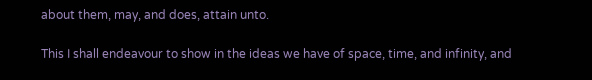about them, may, and does, attain unto.

This I shall endeavour to show in the ideas we have of space, time, and infinity, and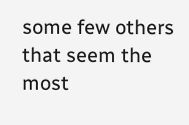some few others that seem the most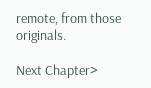remote, from those originals.

Next Chapter>